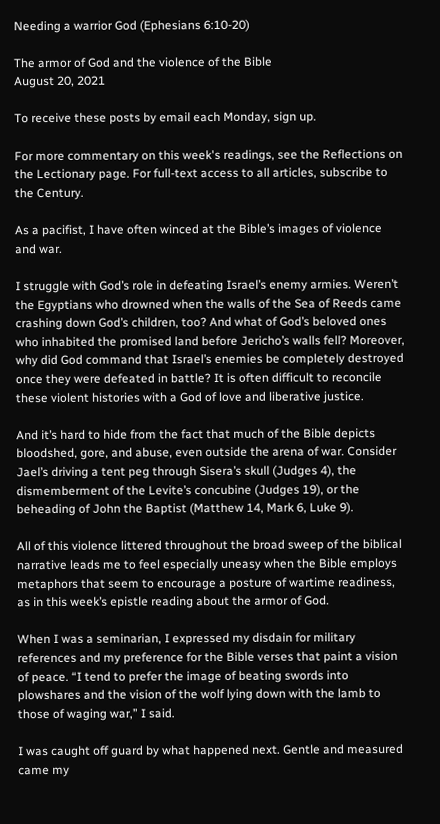Needing a warrior God (Ephesians 6:10-20)

The armor of God and the violence of the Bible
August 20, 2021

To receive these posts by email each Monday, sign up.

For more commentary on this week's readings, see the Reflections on the Lectionary page. For full-text access to all articles, subscribe to the Century.

As a pacifist, I have often winced at the Bible’s images of violence and war.

I struggle with God’s role in defeating Israel’s enemy armies. Weren’t the Egyptians who drowned when the walls of the Sea of Reeds came crashing down God’s children, too? And what of God’s beloved ones who inhabited the promised land before Jericho’s walls fell? Moreover, why did God command that Israel’s enemies be completely destroyed once they were defeated in battle? It is often difficult to reconcile these violent histories with a God of love and liberative justice.

And it’s hard to hide from the fact that much of the Bible depicts bloodshed, gore, and abuse, even outside the arena of war. Consider Jael’s driving a tent peg through Sisera’s skull (Judges 4), the dismemberment of the Levite’s concubine (Judges 19), or the beheading of John the Baptist (Matthew 14, Mark 6, Luke 9).

All of this violence littered throughout the broad sweep of the biblical narrative leads me to feel especially uneasy when the Bible employs metaphors that seem to encourage a posture of wartime readiness, as in this week’s epistle reading about the armor of God.

When I was a seminarian, I expressed my disdain for military references and my preference for the Bible verses that paint a vision of peace. “I tend to prefer the image of beating swords into plowshares and the vision of the wolf lying down with the lamb to those of waging war,” I said.

I was caught off guard by what happened next. Gentle and measured came my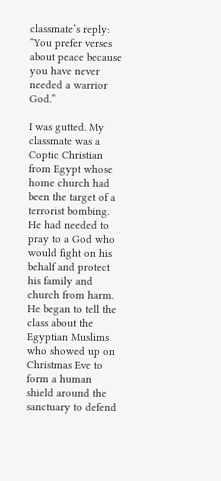classmate’s reply: “You prefer verses about peace because you have never needed a warrior God.”

I was gutted. My classmate was a Coptic Christian from Egypt whose home church had been the target of a terrorist bombing. He had needed to pray to a God who would fight on his behalf and protect his family and church from harm. He began to tell the class about the Egyptian Muslims who showed up on Christmas Eve to form a human shield around the sanctuary to defend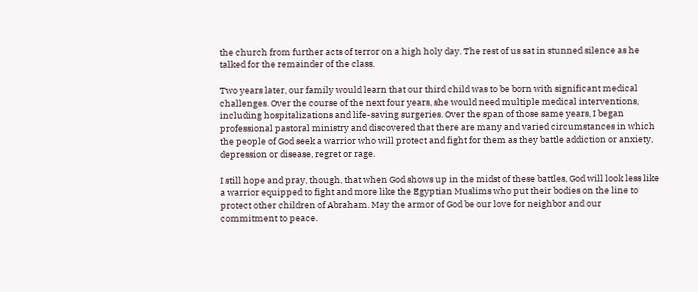the church from further acts of terror on a high holy day. The rest of us sat in stunned silence as he talked for the remainder of the class.

Two years later, our family would learn that our third child was to be born with significant medical challenges. Over the course of the next four years, she would need multiple medical interventions, including hospitalizations and life-saving surgeries. Over the span of those same years, I began professional pastoral ministry and discovered that there are many and varied circumstances in which the people of God seek a warrior who will protect and fight for them as they battle addiction or anxiety, depression or disease, regret or rage.

I still hope and pray, though, that when God shows up in the midst of these battles, God will look less like a warrior equipped to fight and more like the Egyptian Muslims who put their bodies on the line to protect other children of Abraham. May the armor of God be our love for neighbor and our commitment to peace.